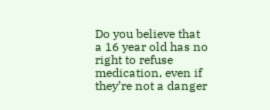Do you believe that a 16 year old has no right to refuse medication, even if they’re not a danger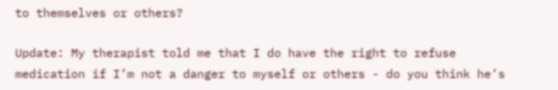to themselves or others?

Update: My therapist told me that I do have the right to refuse medication if I’m not a danger to myself or others - do you think he’s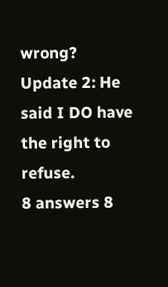wrong?
Update 2: He said I DO have the right to refuse.
8 answers 8